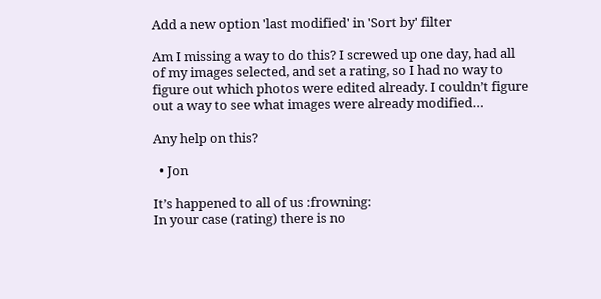Add a new option 'last modified' in 'Sort by' filter

Am I missing a way to do this? I screwed up one day, had all of my images selected, and set a rating, so I had no way to figure out which photos were edited already. I couldn’t figure out a way to see what images were already modified…

Any help on this?

  • Jon

It’s happened to all of us :frowning:
In your case (rating) there is no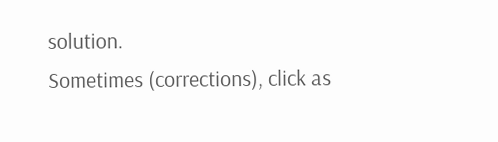solution.
Sometimes (corrections), click as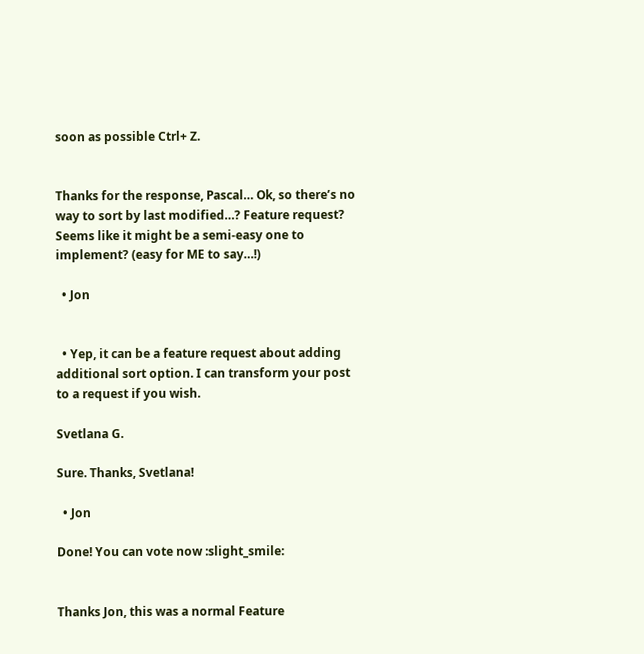soon as possible Ctrl+ Z.


Thanks for the response, Pascal… Ok, so there’s no way to sort by last modified…? Feature request? Seems like it might be a semi-easy one to implement? (easy for ME to say…!)

  • Jon


  • Yep, it can be a feature request about adding additional sort option. I can transform your post to a request if you wish.

Svetlana G.

Sure. Thanks, Svetlana!

  • Jon

Done! You can vote now :slight_smile:


Thanks Jon, this was a normal Feature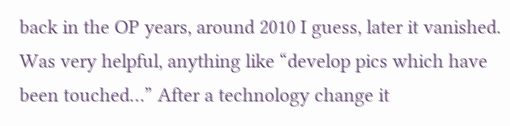back in the OP years, around 2010 I guess, later it vanished. Was very helpful, anything like “develop pics which have been touched…” After a technology change it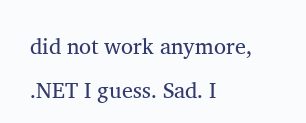did not work anymore, .NET I guess. Sad. I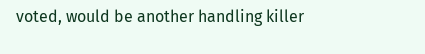voted, would be another handling killer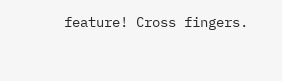feature! Cross fingers.